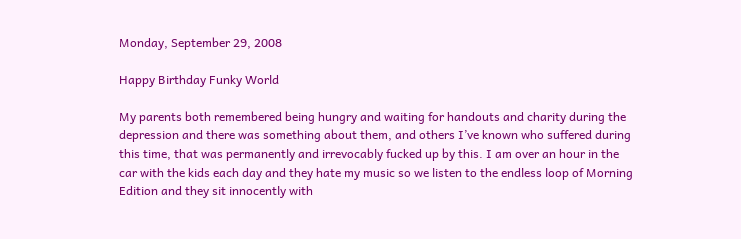Monday, September 29, 2008

Happy Birthday Funky World

My parents both remembered being hungry and waiting for handouts and charity during the depression and there was something about them, and others I’ve known who suffered during this time, that was permanently and irrevocably fucked up by this. I am over an hour in the car with the kids each day and they hate my music so we listen to the endless loop of Morning Edition and they sit innocently with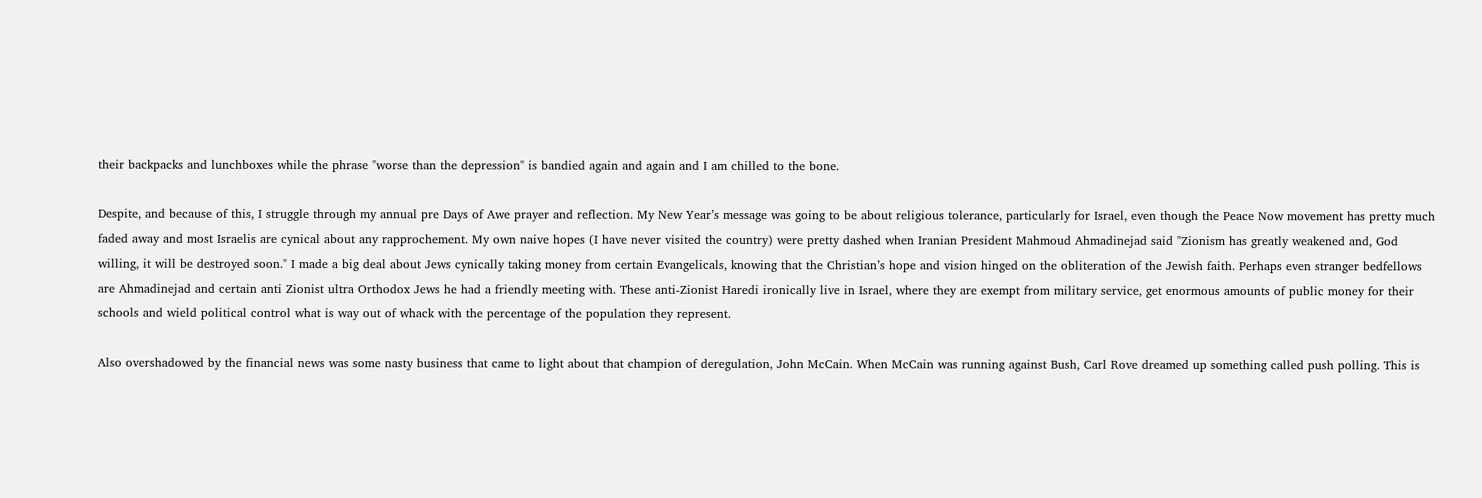their backpacks and lunchboxes while the phrase "worse than the depression" is bandied again and again and I am chilled to the bone.

Despite, and because of this, I struggle through my annual pre Days of Awe prayer and reflection. My New Year’s message was going to be about religious tolerance, particularly for Israel, even though the Peace Now movement has pretty much faded away and most Israelis are cynical about any rapprochement. My own naive hopes (I have never visited the country) were pretty dashed when Iranian President Mahmoud Ahmadinejad said "Zionism has greatly weakened and, God willing, it will be destroyed soon." I made a big deal about Jews cynically taking money from certain Evangelicals, knowing that the Christian’s hope and vision hinged on the obliteration of the Jewish faith. Perhaps even stranger bedfellows are Ahmadinejad and certain anti Zionist ultra Orthodox Jews he had a friendly meeting with. These anti-Zionist Haredi ironically live in Israel, where they are exempt from military service, get enormous amounts of public money for their schools and wield political control what is way out of whack with the percentage of the population they represent.

Also overshadowed by the financial news was some nasty business that came to light about that champion of deregulation, John McCain. When McCain was running against Bush, Carl Rove dreamed up something called push polling. This is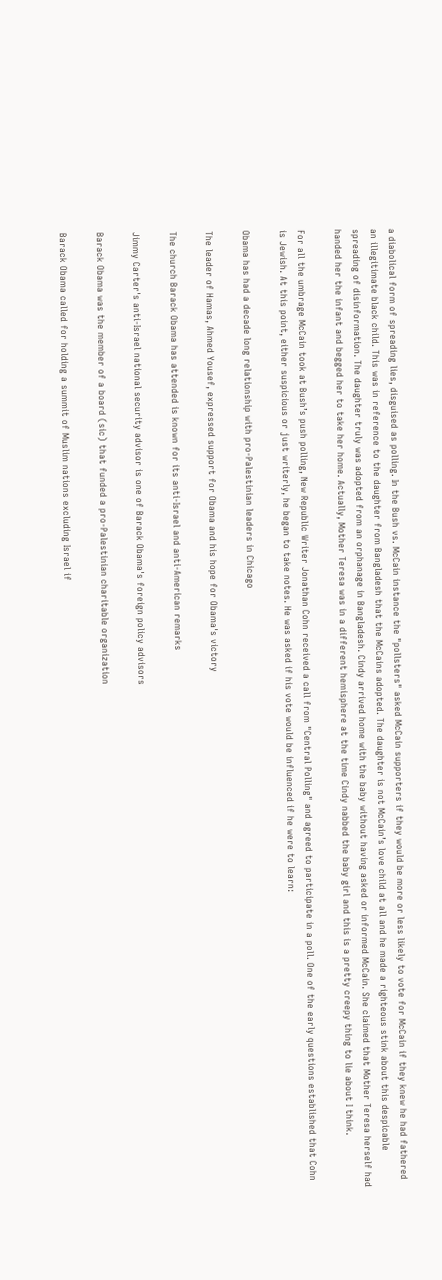a diabolical form of spreading lies, disguised as polling. In the Bush vs. McCain instance the "pollsters" asked McCain supporters if they would be more or less likely to vote for McCain if they knew he had fathered an illegitimate black child. This was in reference to the daughter from Bangladesh that the McCains adopted. The daughter is not McCain’s love child at all and he made a righteous stink about this despicable spreading of disinformation. The daughter truly was adopted from an orphanage in Bangladesh. Cindy arrived home with the baby without having asked or informed McCain. She claimed that Mother Teresa herself had handed her the infant and begged her to take her home. Actually, Mother Teresa was in a different hemisphere at the time Cindy nabbed the baby girl and this is a pretty creepy thing to lie about I think.

For all the umbrage McCain took at Bush’s push polling, New Republic Writer Jonathan Cohn received a call from "Central Polling" and agreed to participate in a poll. One of the early questions established that Cohn is Jewish. At this point, either suspicious or just writerly, he began to take notes. He was asked if his vote would be influenced if he were to learn:

Obama has had a decade long relationship with pro-Palestinian leaders in Chicago

The leader of Hamas, Ahmed Yousef, expressed support for Obama and his hope for Obama's victory

The church Barack Obama has attended is known for its anti-Israel and anti-American remarks

Jimmy Carter's anti-Israel national security advisor is one of Barack Obama's foreign policy advisors

Barack Obama was the member of a board (sic) that funded a pro-Palestinian charitable organization

Barack Obama called for holding a summit of Muslim nations excluding Israel if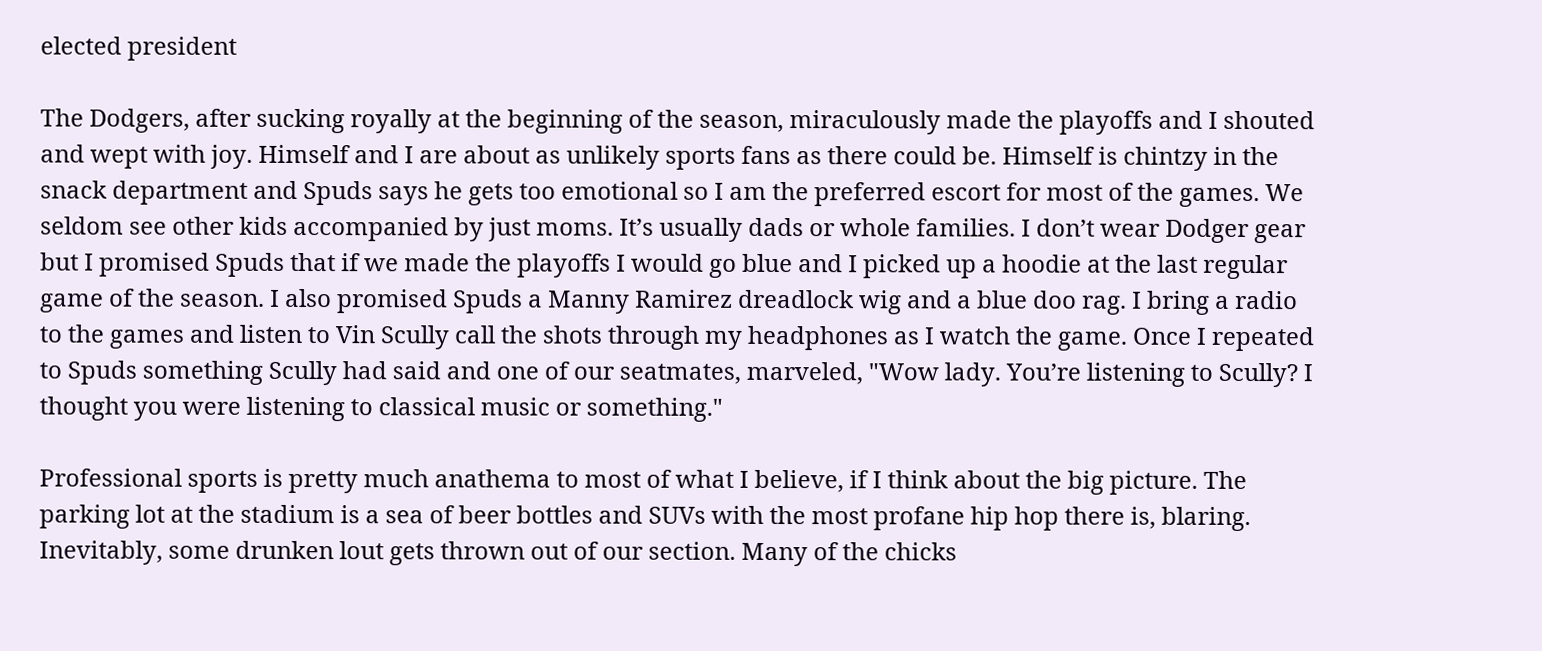elected president

The Dodgers, after sucking royally at the beginning of the season, miraculously made the playoffs and I shouted and wept with joy. Himself and I are about as unlikely sports fans as there could be. Himself is chintzy in the snack department and Spuds says he gets too emotional so I am the preferred escort for most of the games. We seldom see other kids accompanied by just moms. It’s usually dads or whole families. I don’t wear Dodger gear but I promised Spuds that if we made the playoffs I would go blue and I picked up a hoodie at the last regular game of the season. I also promised Spuds a Manny Ramirez dreadlock wig and a blue doo rag. I bring a radio to the games and listen to Vin Scully call the shots through my headphones as I watch the game. Once I repeated to Spuds something Scully had said and one of our seatmates, marveled, "Wow lady. You’re listening to Scully? I thought you were listening to classical music or something."

Professional sports is pretty much anathema to most of what I believe, if I think about the big picture. The parking lot at the stadium is a sea of beer bottles and SUVs with the most profane hip hop there is, blaring. Inevitably, some drunken lout gets thrown out of our section. Many of the chicks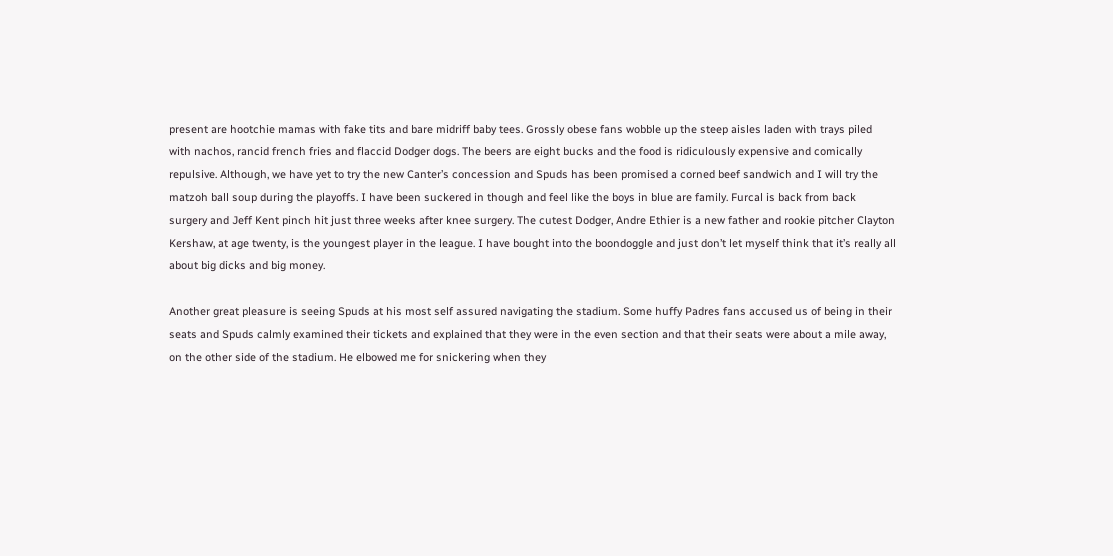present are hootchie mamas with fake tits and bare midriff baby tees. Grossly obese fans wobble up the steep aisles laden with trays piled with nachos, rancid french fries and flaccid Dodger dogs. The beers are eight bucks and the food is ridiculously expensive and comically repulsive. Although, we have yet to try the new Canter’s concession and Spuds has been promised a corned beef sandwich and I will try the matzoh ball soup during the playoffs. I have been suckered in though and feel like the boys in blue are family. Furcal is back from back surgery and Jeff Kent pinch hit just three weeks after knee surgery. The cutest Dodger, Andre Ethier is a new father and rookie pitcher Clayton Kershaw, at age twenty, is the youngest player in the league. I have bought into the boondoggle and just don’t let myself think that it’s really all about big dicks and big money.

Another great pleasure is seeing Spuds at his most self assured navigating the stadium. Some huffy Padres fans accused us of being in their seats and Spuds calmly examined their tickets and explained that they were in the even section and that their seats were about a mile away, on the other side of the stadium. He elbowed me for snickering when they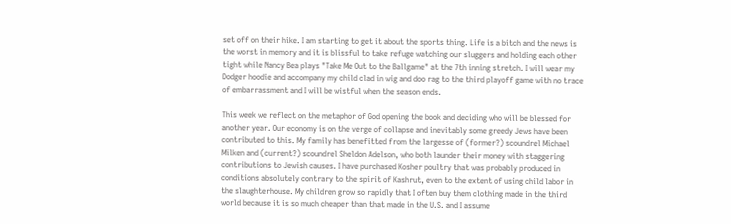set off on their hike. I am starting to get it about the sports thing. Life is a bitch and the news is the worst in memory and it is blissful to take refuge watching our sluggers and holding each other tight while Nancy Bea plays "Take Me Out to the Ballgame" at the 7th inning stretch. I will wear my Dodger hoodie and accompany my child clad in wig and doo rag to the third playoff game with no trace of embarrassment and I will be wistful when the season ends.

This week we reflect on the metaphor of God opening the book and deciding who will be blessed for another year. Our economy is on the verge of collapse and inevitably some greedy Jews have been contributed to this. My family has benefitted from the largesse of (former?) scoundrel Michael Milken and (current?) scoundrel Sheldon Adelson, who both launder their money with staggering contributions to Jewish causes. I have purchased Kosher poultry that was probably produced in conditions absolutely contrary to the spirit of Kashrut, even to the extent of using child labor in the slaughterhouse. My children grow so rapidly that I often buy them clothing made in the third world because it is so much cheaper than that made in the U.S. and I assume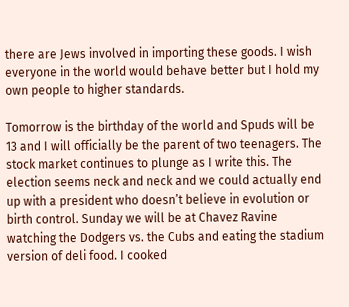there are Jews involved in importing these goods. I wish everyone in the world would behave better but I hold my own people to higher standards.

Tomorrow is the birthday of the world and Spuds will be 13 and I will officially be the parent of two teenagers. The stock market continues to plunge as I write this. The election seems neck and neck and we could actually end up with a president who doesn’t believe in evolution or birth control. Sunday we will be at Chavez Ravine watching the Dodgers vs. the Cubs and eating the stadium version of deli food. I cooked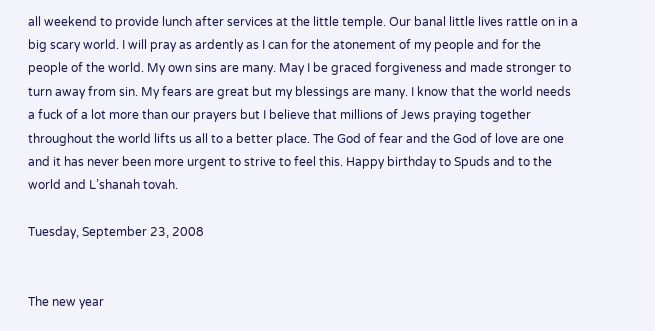all weekend to provide lunch after services at the little temple. Our banal little lives rattle on in a big scary world. I will pray as ardently as I can for the atonement of my people and for the people of the world. My own sins are many. May I be graced forgiveness and made stronger to turn away from sin. My fears are great but my blessings are many. I know that the world needs a fuck of a lot more than our prayers but I believe that millions of Jews praying together throughout the world lifts us all to a better place. The God of fear and the God of love are one and it has never been more urgent to strive to feel this. Happy birthday to Spuds and to the world and L’shanah tovah.

Tuesday, September 23, 2008


The new year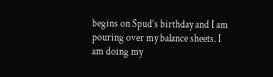begins on Spud’s birthday and I am pouring over my balance sheets. I am doing my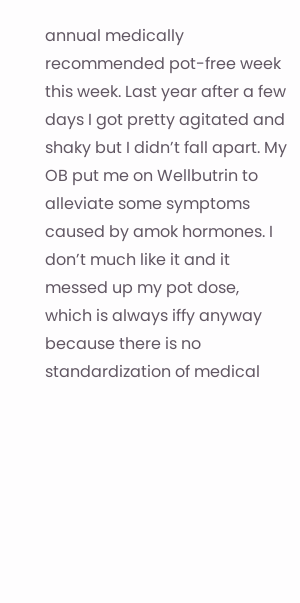annual medically recommended pot-free week this week. Last year after a few days I got pretty agitated and shaky but I didn’t fall apart. My OB put me on Wellbutrin to alleviate some symptoms caused by amok hormones. I don’t much like it and it messed up my pot dose, which is always iffy anyway because there is no standardization of medical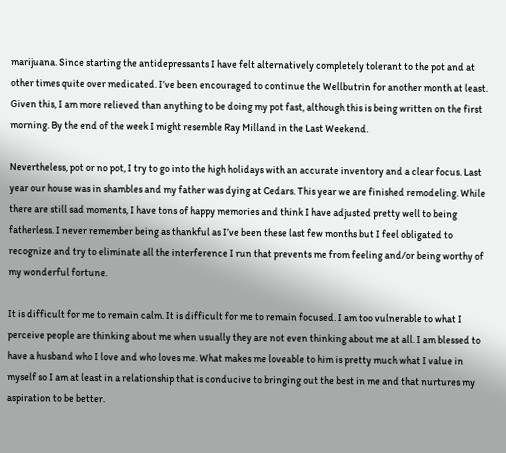marijuana. Since starting the antidepressants I have felt alternatively completely tolerant to the pot and at other times quite over medicated. I’ve been encouraged to continue the Wellbutrin for another month at least. Given this, I am more relieved than anything to be doing my pot fast, although this is being written on the first morning. By the end of the week I might resemble Ray Milland in the Last Weekend.

Nevertheless, pot or no pot, I try to go into the high holidays with an accurate inventory and a clear focus. Last year our house was in shambles and my father was dying at Cedars. This year we are finished remodeling. While there are still sad moments, I have tons of happy memories and think I have adjusted pretty well to being fatherless. I never remember being as thankful as I’ve been these last few months but I feel obligated to recognize and try to eliminate all the interference I run that prevents me from feeling and/or being worthy of my wonderful fortune.

It is difficult for me to remain calm. It is difficult for me to remain focused. I am too vulnerable to what I perceive people are thinking about me when usually they are not even thinking about me at all. I am blessed to have a husband who I love and who loves me. What makes me loveable to him is pretty much what I value in myself so I am at least in a relationship that is conducive to bringing out the best in me and that nurtures my aspiration to be better.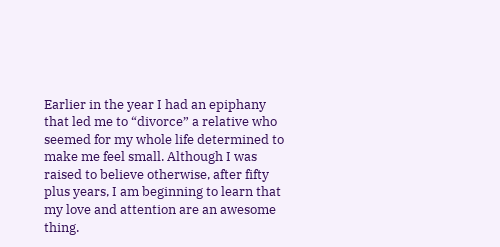Earlier in the year I had an epiphany that led me to “divorce” a relative who seemed for my whole life determined to make me feel small. Although I was raised to believe otherwise, after fifty plus years, I am beginning to learn that my love and attention are an awesome thing.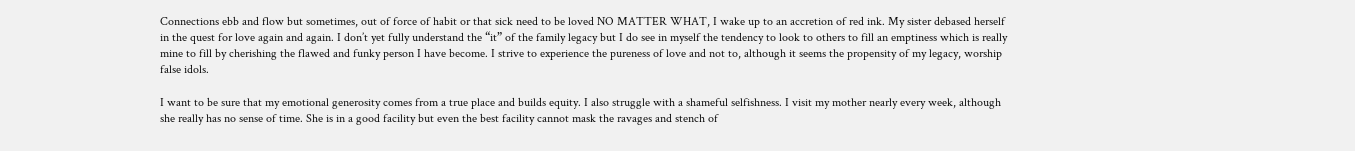Connections ebb and flow but sometimes, out of force of habit or that sick need to be loved NO MATTER WHAT, I wake up to an accretion of red ink. My sister debased herself in the quest for love again and again. I don’t yet fully understand the “it” of the family legacy but I do see in myself the tendency to look to others to fill an emptiness which is really mine to fill by cherishing the flawed and funky person I have become. I strive to experience the pureness of love and not to, although it seems the propensity of my legacy, worship false idols.

I want to be sure that my emotional generosity comes from a true place and builds equity. I also struggle with a shameful selfishness. I visit my mother nearly every week, although she really has no sense of time. She is in a good facility but even the best facility cannot mask the ravages and stench of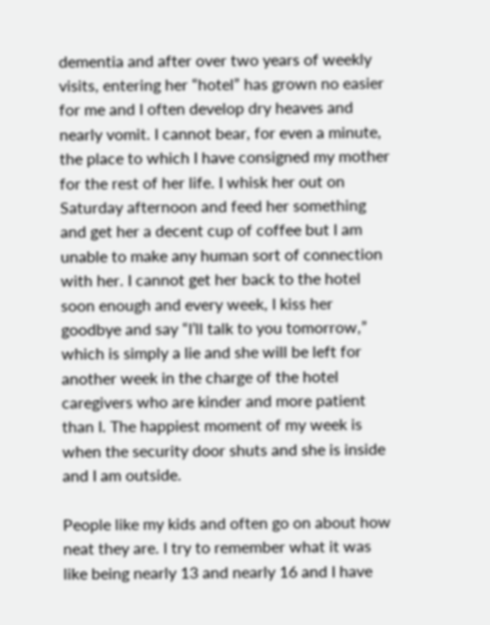dementia and after over two years of weekly visits, entering her “hotel” has grown no easier for me and I often develop dry heaves and nearly vomit. I cannot bear, for even a minute, the place to which I have consigned my mother for the rest of her life. I whisk her out on Saturday afternoon and feed her something and get her a decent cup of coffee but I am unable to make any human sort of connection with her. I cannot get her back to the hotel soon enough and every week, I kiss her goodbye and say “I’ll talk to you tomorrow,” which is simply a lie and she will be left for another week in the charge of the hotel caregivers who are kinder and more patient than I. The happiest moment of my week is when the security door shuts and she is inside and I am outside.

People like my kids and often go on about how neat they are. I try to remember what it was like being nearly 13 and nearly 16 and I have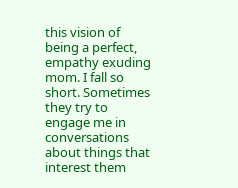this vision of being a perfect, empathy exuding mom. I fall so short. Sometimes they try to engage me in conversations about things that interest them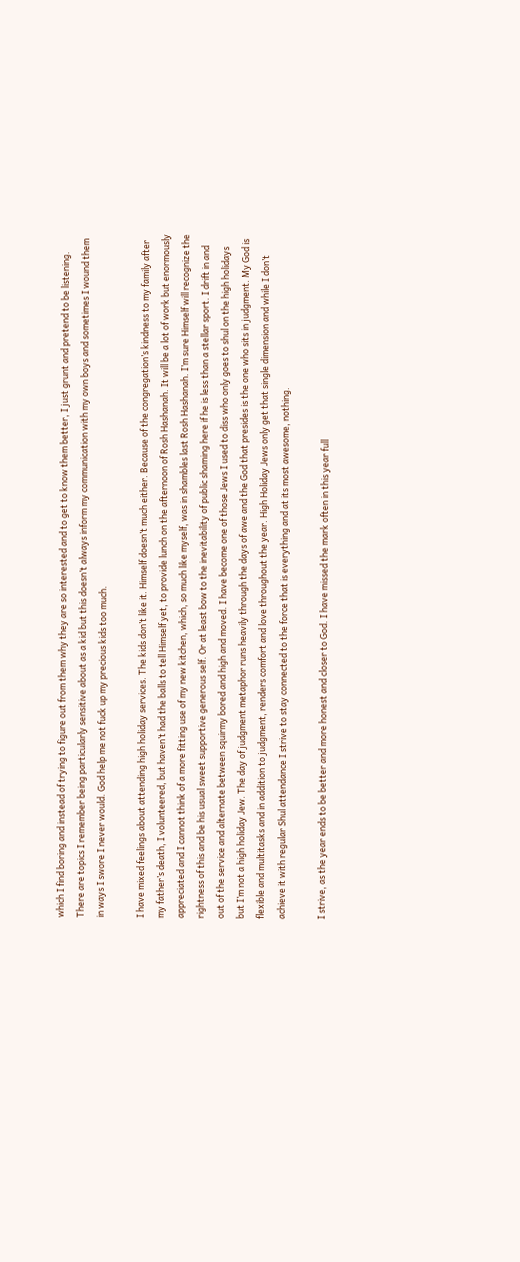which I find boring and instead of trying to figure out from them why they are so interested and to get to know them better, I just grunt and pretend to be listening. There are topics I remember being particularly sensitive about as a kid but this doesn’t always inform my communication with my own boys and sometimes I wound them in ways I swore I never would. God help me not fuck up my precious kids too much.

I have mixed feelings about attending high holiday services. The kids don’t like it. Himself doesn’t much either. Because of the congregation’s kindness to my family after my father’s death, I volunteered, but haven’t had the balls to tell Himself yet, to provide lunch on the afternoon of Rosh Hashanah. It will be a lot of work but enormously appreciated and I cannot think of a more fitting use of my new kitchen, which, so much like myself, was in shambles last Rosh Hashanah. I’m sure Himself will recognize the rightness of this and be his usual sweet supportive generous self. Or at least bow to the inevitability of public shaming here if he is less than a stellar sport. I drift in and out of the service and alternate between squirmy bored and high and moved. I have become one of those Jews I used to diss who only goes to shul on the high holidays but I’m not a high holiday Jew. The day of judgment metaphor runs heavily through the days of awe and the God that presides is the one who sits in judgment. My God is flexible and multitasks and in addition to judgment, renders comfort and love throughout the year. High Holiday Jews only get that single dimension and while I don’t achieve it with regular Shul attendance I strive to stay connected to the force that is everything and at its most awesome, nothing.

I strive, as the year ends to be better and more honest and closer to God. I have missed the mark often in this year full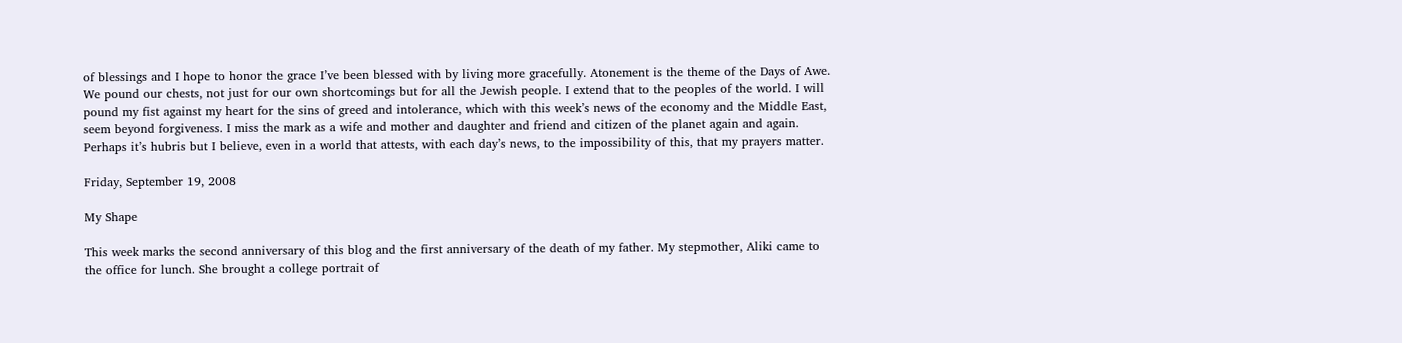of blessings and I hope to honor the grace I’ve been blessed with by living more gracefully. Atonement is the theme of the Days of Awe. We pound our chests, not just for our own shortcomings but for all the Jewish people. I extend that to the peoples of the world. I will pound my fist against my heart for the sins of greed and intolerance, which with this week’s news of the economy and the Middle East, seem beyond forgiveness. I miss the mark as a wife and mother and daughter and friend and citizen of the planet again and again. Perhaps it’s hubris but I believe, even in a world that attests, with each day’s news, to the impossibility of this, that my prayers matter.

Friday, September 19, 2008

My Shape

This week marks the second anniversary of this blog and the first anniversary of the death of my father. My stepmother, Aliki came to the office for lunch. She brought a college portrait of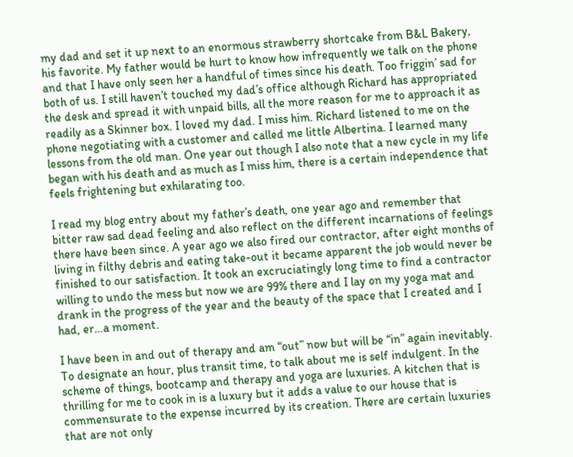my dad and set it up next to an enormous strawberry shortcake from B&L Bakery, his favorite. My father would be hurt to know how infrequently we talk on the phone and that I have only seen her a handful of times since his death. Too friggin’ sad for both of us. I still haven’t touched my dad’s office although Richard has appropriated the desk and spread it with unpaid bills, all the more reason for me to approach it as readily as a Skinner box. I loved my dad. I miss him. Richard listened to me on the phone negotiating with a customer and called me little Albertina. I learned many lessons from the old man. One year out though I also note that a new cycle in my life began with his death and as much as I miss him, there is a certain independence that feels frightening but exhilarating too.

I read my blog entry about my father’s death, one year ago and remember that bitter raw sad dead feeling and also reflect on the different incarnations of feelings there have been since. A year ago we also fired our contractor, after eight months of living in filthy debris and eating take-out it became apparent the job would never be finished to our satisfaction. It took an excruciatingly long time to find a contractor willing to undo the mess but now we are 99% there and I lay on my yoga mat and drank in the progress of the year and the beauty of the space that I created and I had, er…a moment.

I have been in and out of therapy and am “out” now but will be “in” again inevitably. To designate an hour, plus transit time, to talk about me is self indulgent. In the scheme of things, bootcamp and therapy and yoga are luxuries. A kitchen that is thrilling for me to cook in is a luxury but it adds a value to our house that is commensurate to the expense incurred by its creation. There are certain luxuries that are not only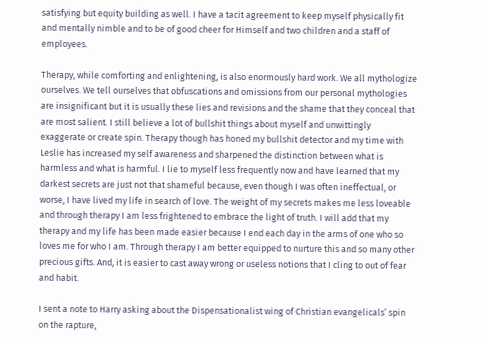satisfying but equity building as well. I have a tacit agreement to keep myself physically fit and mentally nimble and to be of good cheer for Himself and two children and a staff of employees.

Therapy, while comforting and enlightening, is also enormously hard work. We all mythologize ourselves. We tell ourselves that obfuscations and omissions from our personal mythologies are insignificant but it is usually these lies and revisions and the shame that they conceal that are most salient. I still believe a lot of bullshit things about myself and unwittingly exaggerate or create spin. Therapy though has honed my bullshit detector and my time with Leslie has increased my self awareness and sharpened the distinction between what is harmless and what is harmful. I lie to myself less frequently now and have learned that my darkest secrets are just not that shameful because, even though I was often ineffectual, or worse, I have lived my life in search of love. The weight of my secrets makes me less loveable and through therapy I am less frightened to embrace the light of truth. I will add that my therapy and my life has been made easier because I end each day in the arms of one who so loves me for who I am. Through therapy I am better equipped to nurture this and so many other precious gifts. And, it is easier to cast away wrong or useless notions that I cling to out of fear and habit.

I sent a note to Harry asking about the Dispensationalist wing of Christian evangelicals’ spin on the rapture,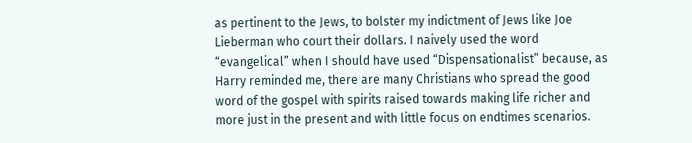as pertinent to the Jews, to bolster my indictment of Jews like Joe Lieberman who court their dollars. I naively used the word “evangelical” when I should have used “Dispensationalist” because, as Harry reminded me, there are many Christians who spread the good word of the gospel with spirits raised towards making life richer and more just in the present and with little focus on endtimes scenarios.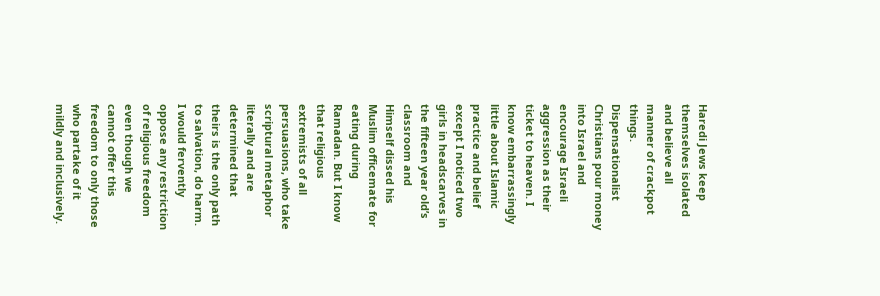Haredi Jews keep themselves isolated and believe all manner of crackpot things. Dispensationalist Christians pour money into Israel and encourage Israeli aggression as their ticket to heaven. I know embarrassingly little about Islamic practice and belief except I noticed two girls in headscarves in the fifteen year old’s classroom and Himself dissed his Muslim officemate for eating during Ramadan. But I know that religious extremists of all persuasions, who take scriptural metaphor literally and are determined that theirs is the only path to salvation, do harm. I would fervently oppose any restriction of religious freedom even though we cannot offer this freedom to only those who partake of it mildly and inclusively.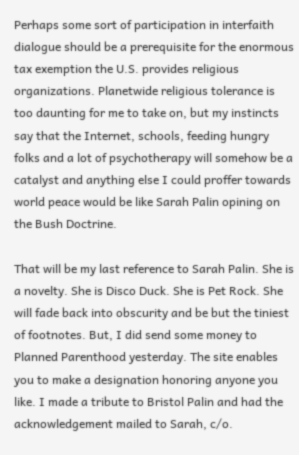Perhaps some sort of participation in interfaith dialogue should be a prerequisite for the enormous tax exemption the U.S. provides religious organizations. Planetwide religious tolerance is too daunting for me to take on, but my instincts say that the Internet, schools, feeding hungry folks and a lot of psychotherapy will somehow be a catalyst and anything else I could proffer towards world peace would be like Sarah Palin opining on the Bush Doctrine.

That will be my last reference to Sarah Palin. She is a novelty. She is Disco Duck. She is Pet Rock. She will fade back into obscurity and be but the tiniest of footnotes. But, I did send some money to Planned Parenthood yesterday. The site enables you to make a designation honoring anyone you like. I made a tribute to Bristol Palin and had the acknowledgement mailed to Sarah, c/o.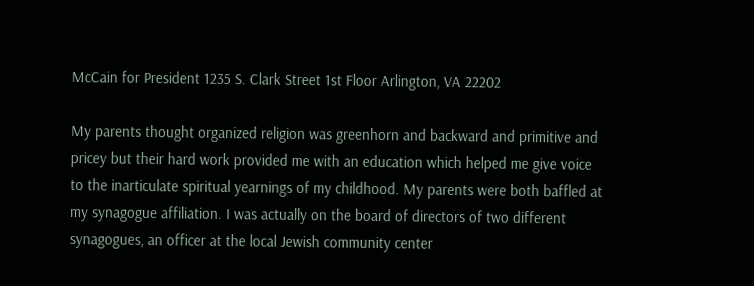McCain for President 1235 S. Clark Street 1st Floor Arlington, VA 22202

My parents thought organized religion was greenhorn and backward and primitive and pricey but their hard work provided me with an education which helped me give voice to the inarticulate spiritual yearnings of my childhood. My parents were both baffled at my synagogue affiliation. I was actually on the board of directors of two different synagogues, an officer at the local Jewish community center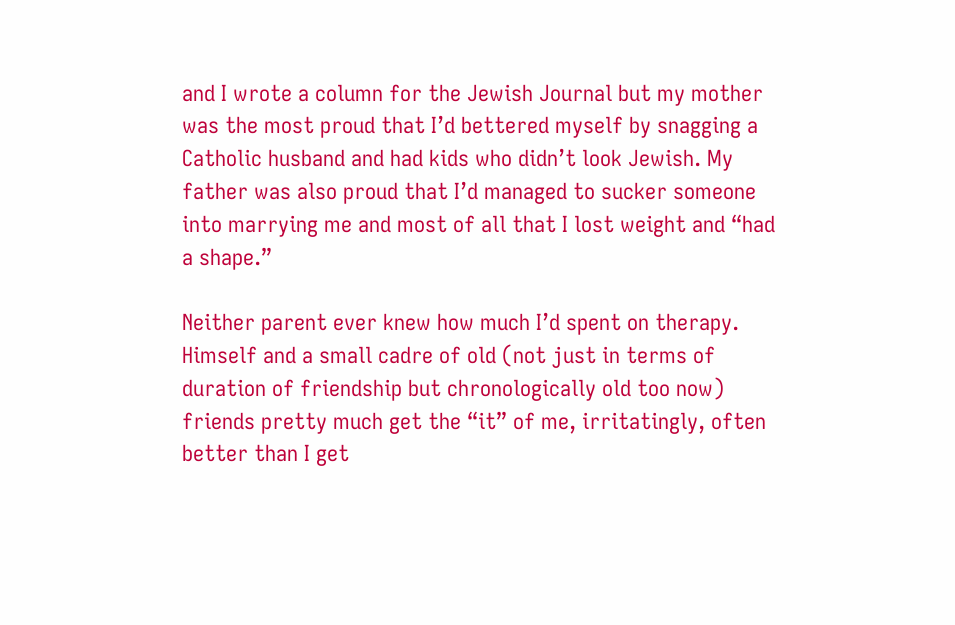and I wrote a column for the Jewish Journal but my mother was the most proud that I’d bettered myself by snagging a Catholic husband and had kids who didn’t look Jewish. My father was also proud that I’d managed to sucker someone into marrying me and most of all that I lost weight and “had a shape.”

Neither parent ever knew how much I’d spent on therapy. Himself and a small cadre of old (not just in terms of duration of friendship but chronologically old too now) friends pretty much get the “it” of me, irritatingly, often better than I get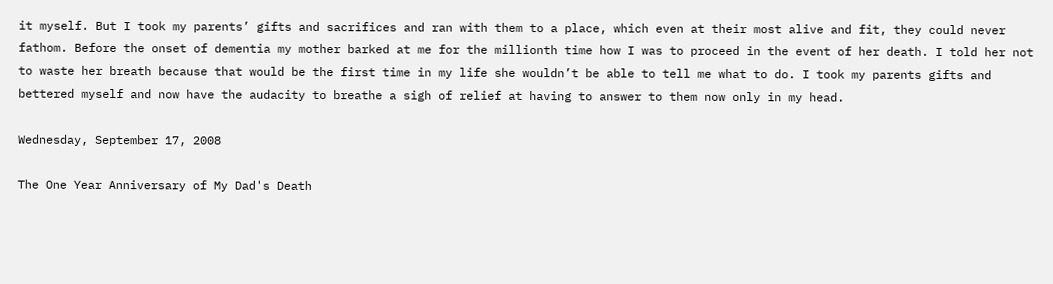it myself. But I took my parents’ gifts and sacrifices and ran with them to a place, which even at their most alive and fit, they could never fathom. Before the onset of dementia my mother barked at me for the millionth time how I was to proceed in the event of her death. I told her not to waste her breath because that would be the first time in my life she wouldn’t be able to tell me what to do. I took my parents gifts and bettered myself and now have the audacity to breathe a sigh of relief at having to answer to them now only in my head.

Wednesday, September 17, 2008

The One Year Anniversary of My Dad's Death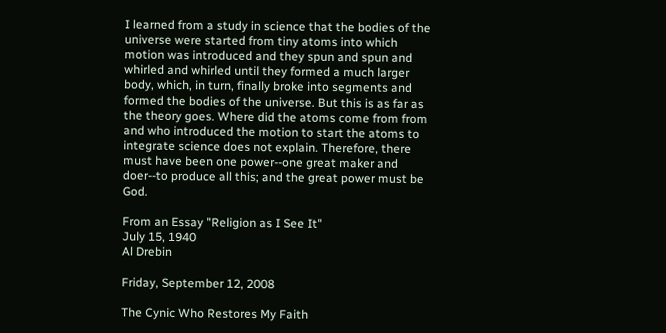I learned from a study in science that the bodies of the universe were started from tiny atoms into which motion was introduced and they spun and spun and whirled and whirled until they formed a much larger body, which, in turn, finally broke into segments and formed the bodies of the universe. But this is as far as the theory goes. Where did the atoms come from from and who introduced the motion to start the atoms to integrate science does not explain. Therefore, there must have been one power--one great maker and doer--to produce all this; and the great power must be God.

From an Essay "Religion as I See It"
July 15, 1940
Al Drebin

Friday, September 12, 2008

The Cynic Who Restores My Faith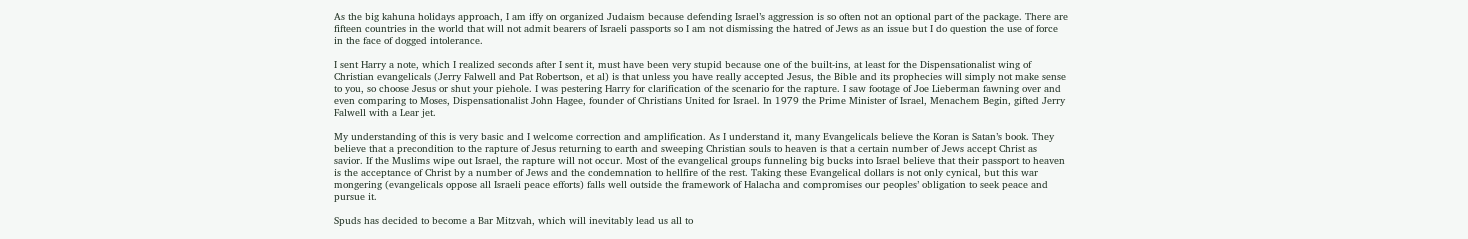As the big kahuna holidays approach, I am iffy on organized Judaism because defending Israel’s aggression is so often not an optional part of the package. There are fifteen countries in the world that will not admit bearers of Israeli passports so I am not dismissing the hatred of Jews as an issue but I do question the use of force in the face of dogged intolerance.

I sent Harry a note, which I realized seconds after I sent it, must have been very stupid because one of the built-ins, at least for the Dispensationalist wing of Christian evangelicals (Jerry Falwell and Pat Robertson, et al) is that unless you have really accepted Jesus, the Bible and its prophecies will simply not make sense to you, so choose Jesus or shut your piehole. I was pestering Harry for clarification of the scenario for the rapture. I saw footage of Joe Lieberman fawning over and even comparing to Moses, Dispensationalist John Hagee, founder of Christians United for Israel. In 1979 the Prime Minister of Israel, Menachem Begin, gifted Jerry Falwell with a Lear jet.

My understanding of this is very basic and I welcome correction and amplification. As I understand it, many Evangelicals believe the Koran is Satan’s book. They believe that a precondition to the rapture of Jesus returning to earth and sweeping Christian souls to heaven is that a certain number of Jews accept Christ as savior. If the Muslims wipe out Israel, the rapture will not occur. Most of the evangelical groups funneling big bucks into Israel believe that their passport to heaven is the acceptance of Christ by a number of Jews and the condemnation to hellfire of the rest. Taking these Evangelical dollars is not only cynical, but this war mongering (evangelicals oppose all Israeli peace efforts) falls well outside the framework of Halacha and compromises our peoples’ obligation to seek peace and pursue it.

Spuds has decided to become a Bar Mitzvah, which will inevitably lead us all to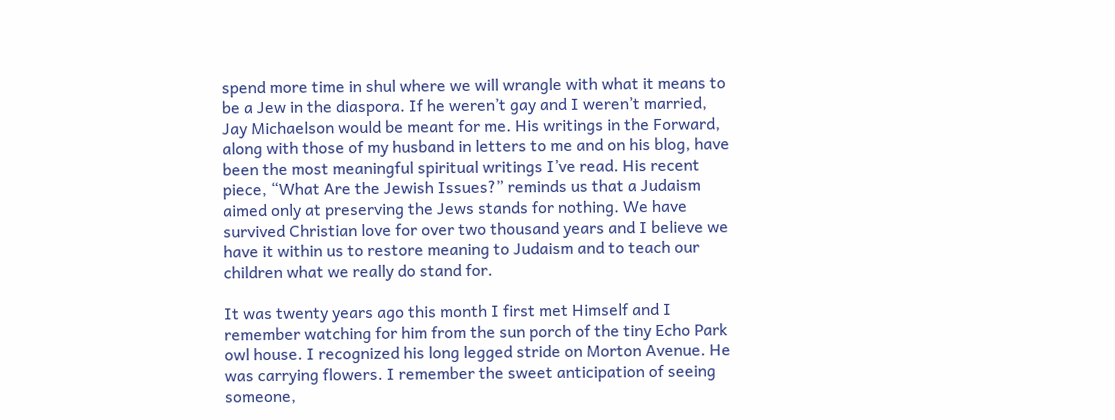spend more time in shul where we will wrangle with what it means to be a Jew in the diaspora. If he weren’t gay and I weren’t married, Jay Michaelson would be meant for me. His writings in the Forward, along with those of my husband in letters to me and on his blog, have been the most meaningful spiritual writings I’ve read. His recent piece, “What Are the Jewish Issues?” reminds us that a Judaism aimed only at preserving the Jews stands for nothing. We have survived Christian love for over two thousand years and I believe we have it within us to restore meaning to Judaism and to teach our children what we really do stand for.

It was twenty years ago this month I first met Himself and I remember watching for him from the sun porch of the tiny Echo Park owl house. I recognized his long legged stride on Morton Avenue. He was carrying flowers. I remember the sweet anticipation of seeing someone,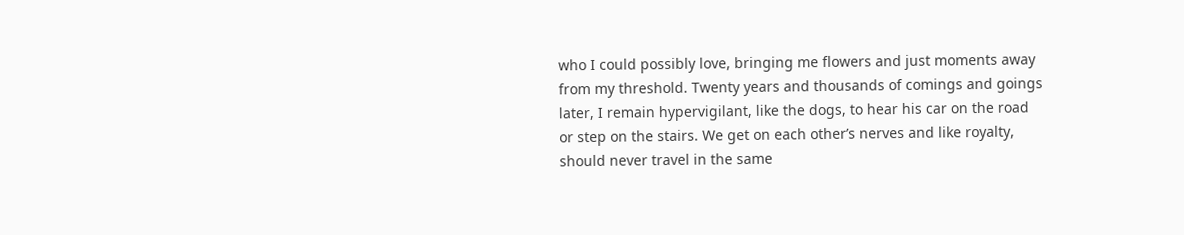who I could possibly love, bringing me flowers and just moments away from my threshold. Twenty years and thousands of comings and goings later, I remain hypervigilant, like the dogs, to hear his car on the road or step on the stairs. We get on each other’s nerves and like royalty, should never travel in the same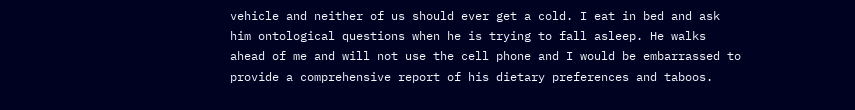vehicle and neither of us should ever get a cold. I eat in bed and ask him ontological questions when he is trying to fall asleep. He walks ahead of me and will not use the cell phone and I would be embarrassed to provide a comprehensive report of his dietary preferences and taboos.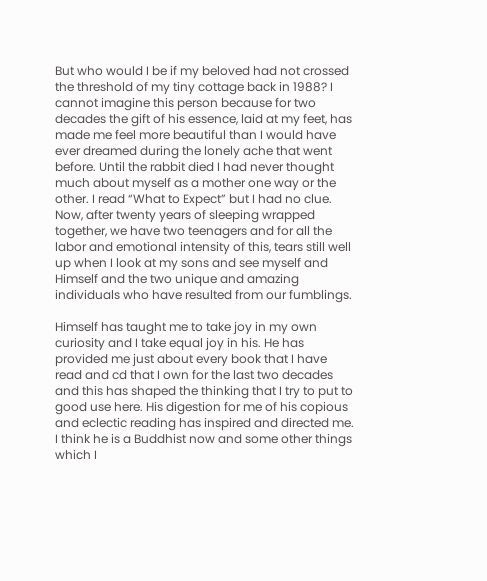But who would I be if my beloved had not crossed the threshold of my tiny cottage back in 1988? I cannot imagine this person because for two decades the gift of his essence, laid at my feet, has made me feel more beautiful than I would have ever dreamed during the lonely ache that went before. Until the rabbit died I had never thought much about myself as a mother one way or the other. I read “What to Expect” but I had no clue. Now, after twenty years of sleeping wrapped together, we have two teenagers and for all the labor and emotional intensity of this, tears still well up when I look at my sons and see myself and Himself and the two unique and amazing individuals who have resulted from our fumblings.

Himself has taught me to take joy in my own curiosity and I take equal joy in his. He has provided me just about every book that I have read and cd that I own for the last two decades and this has shaped the thinking that I try to put to good use here. His digestion for me of his copious and eclectic reading has inspired and directed me. I think he is a Buddhist now and some other things which I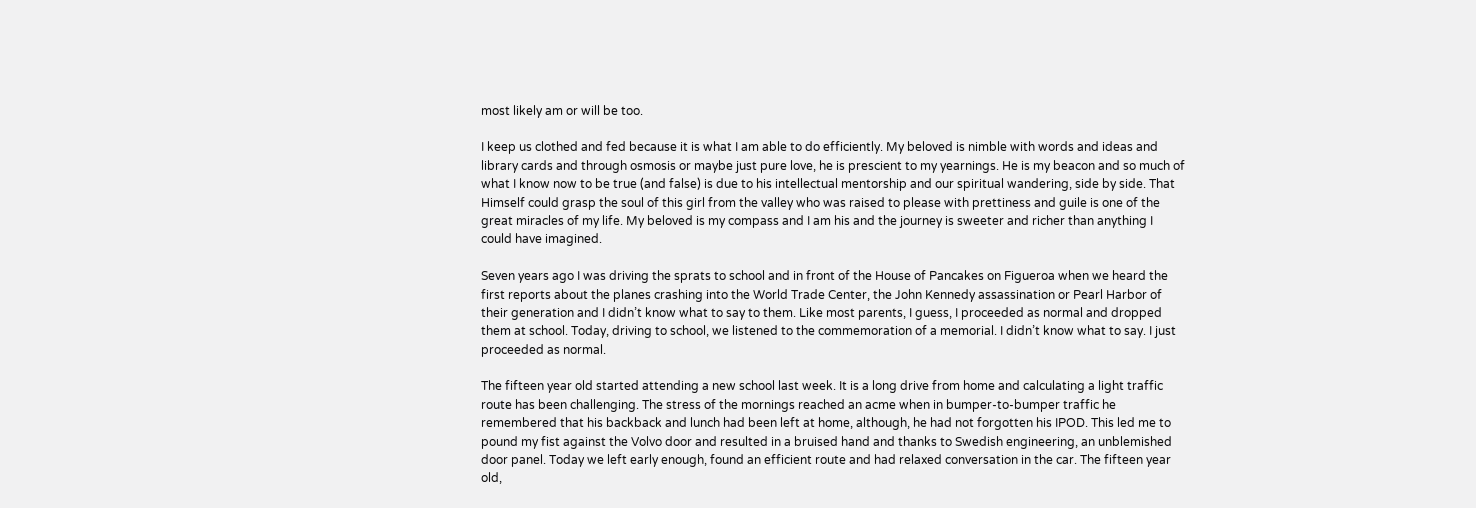most likely am or will be too.

I keep us clothed and fed because it is what I am able to do efficiently. My beloved is nimble with words and ideas and library cards and through osmosis or maybe just pure love, he is prescient to my yearnings. He is my beacon and so much of what I know now to be true (and false) is due to his intellectual mentorship and our spiritual wandering, side by side. That Himself could grasp the soul of this girl from the valley who was raised to please with prettiness and guile is one of the great miracles of my life. My beloved is my compass and I am his and the journey is sweeter and richer than anything I could have imagined.

Seven years ago I was driving the sprats to school and in front of the House of Pancakes on Figueroa when we heard the first reports about the planes crashing into the World Trade Center, the John Kennedy assassination or Pearl Harbor of their generation and I didn’t know what to say to them. Like most parents, I guess, I proceeded as normal and dropped them at school. Today, driving to school, we listened to the commemoration of a memorial. I didn’t know what to say. I just proceeded as normal.

The fifteen year old started attending a new school last week. It is a long drive from home and calculating a light traffic route has been challenging. The stress of the mornings reached an acme when in bumper-to-bumper traffic he remembered that his backback and lunch had been left at home, although, he had not forgotten his IPOD. This led me to pound my fist against the Volvo door and resulted in a bruised hand and thanks to Swedish engineering, an unblemished door panel. Today we left early enough, found an efficient route and had relaxed conversation in the car. The fifteen year old,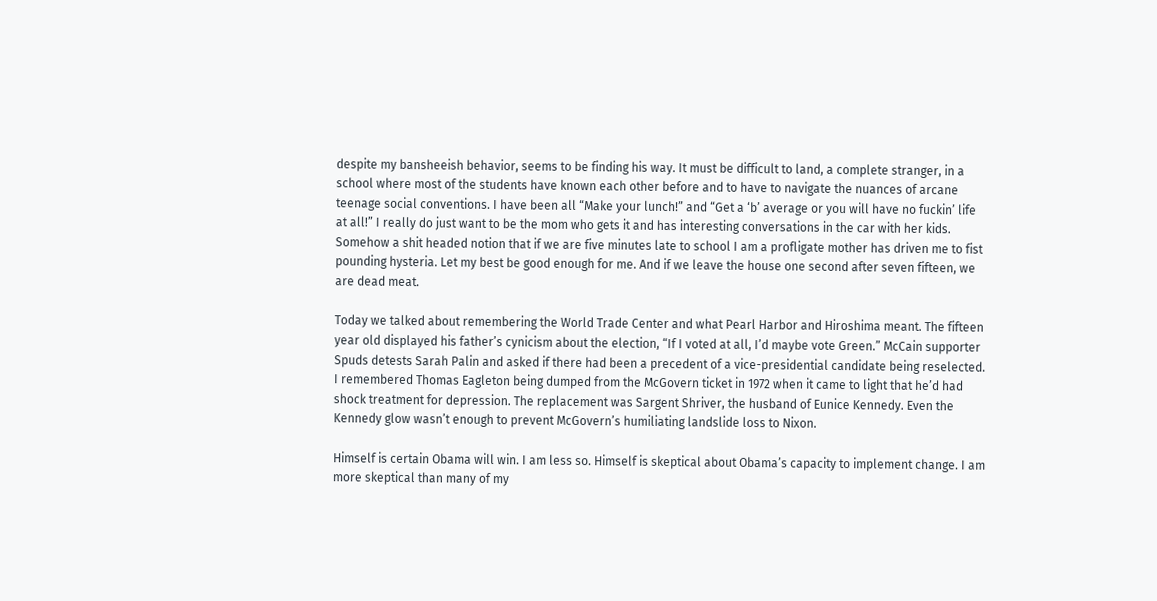despite my bansheeish behavior, seems to be finding his way. It must be difficult to land, a complete stranger, in a school where most of the students have known each other before and to have to navigate the nuances of arcane teenage social conventions. I have been all “Make your lunch!” and “Get a ‘b’ average or you will have no fuckin’ life at all!” I really do just want to be the mom who gets it and has interesting conversations in the car with her kids. Somehow a shit headed notion that if we are five minutes late to school I am a profligate mother has driven me to fist pounding hysteria. Let my best be good enough for me. And if we leave the house one second after seven fifteen, we are dead meat.

Today we talked about remembering the World Trade Center and what Pearl Harbor and Hiroshima meant. The fifteen year old displayed his father’s cynicism about the election, “If I voted at all, I’d maybe vote Green.” McCain supporter Spuds detests Sarah Palin and asked if there had been a precedent of a vice-presidential candidate being reselected. I remembered Thomas Eagleton being dumped from the McGovern ticket in 1972 when it came to light that he’d had shock treatment for depression. The replacement was Sargent Shriver, the husband of Eunice Kennedy. Even the Kennedy glow wasn’t enough to prevent McGovern’s humiliating landslide loss to Nixon.

Himself is certain Obama will win. I am less so. Himself is skeptical about Obama’s capacity to implement change. I am more skeptical than many of my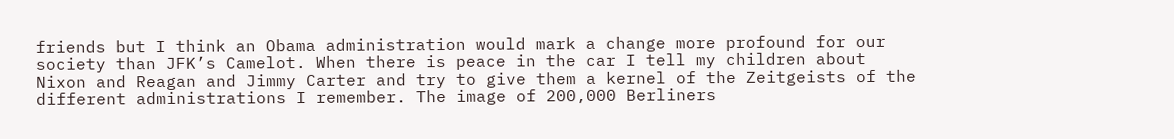friends but I think an Obama administration would mark a change more profound for our society than JFK’s Camelot. When there is peace in the car I tell my children about Nixon and Reagan and Jimmy Carter and try to give them a kernel of the Zeitgeists of the different administrations I remember. The image of 200,000 Berliners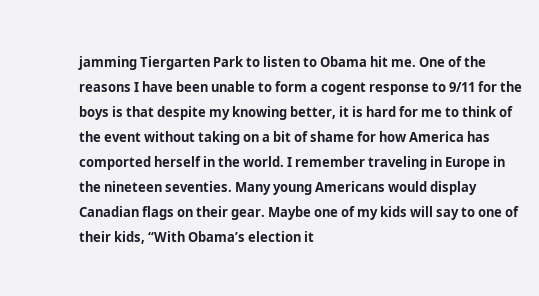jamming Tiergarten Park to listen to Obama hit me. One of the reasons I have been unable to form a cogent response to 9/11 for the boys is that despite my knowing better, it is hard for me to think of the event without taking on a bit of shame for how America has comported herself in the world. I remember traveling in Europe in the nineteen seventies. Many young Americans would display Canadian flags on their gear. Maybe one of my kids will say to one of their kids, “With Obama’s election it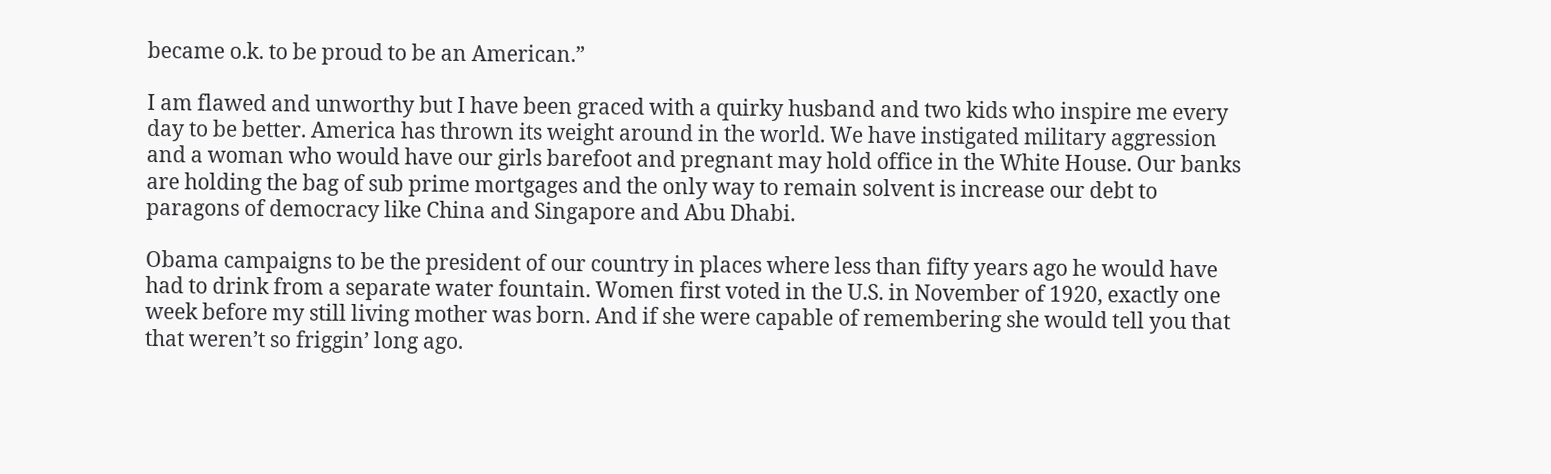became o.k. to be proud to be an American.”

I am flawed and unworthy but I have been graced with a quirky husband and two kids who inspire me every day to be better. America has thrown its weight around in the world. We have instigated military aggression and a woman who would have our girls barefoot and pregnant may hold office in the White House. Our banks are holding the bag of sub prime mortgages and the only way to remain solvent is increase our debt to paragons of democracy like China and Singapore and Abu Dhabi.

Obama campaigns to be the president of our country in places where less than fifty years ago he would have had to drink from a separate water fountain. Women first voted in the U.S. in November of 1920, exactly one week before my still living mother was born. And if she were capable of remembering she would tell you that that weren’t so friggin’ long ago.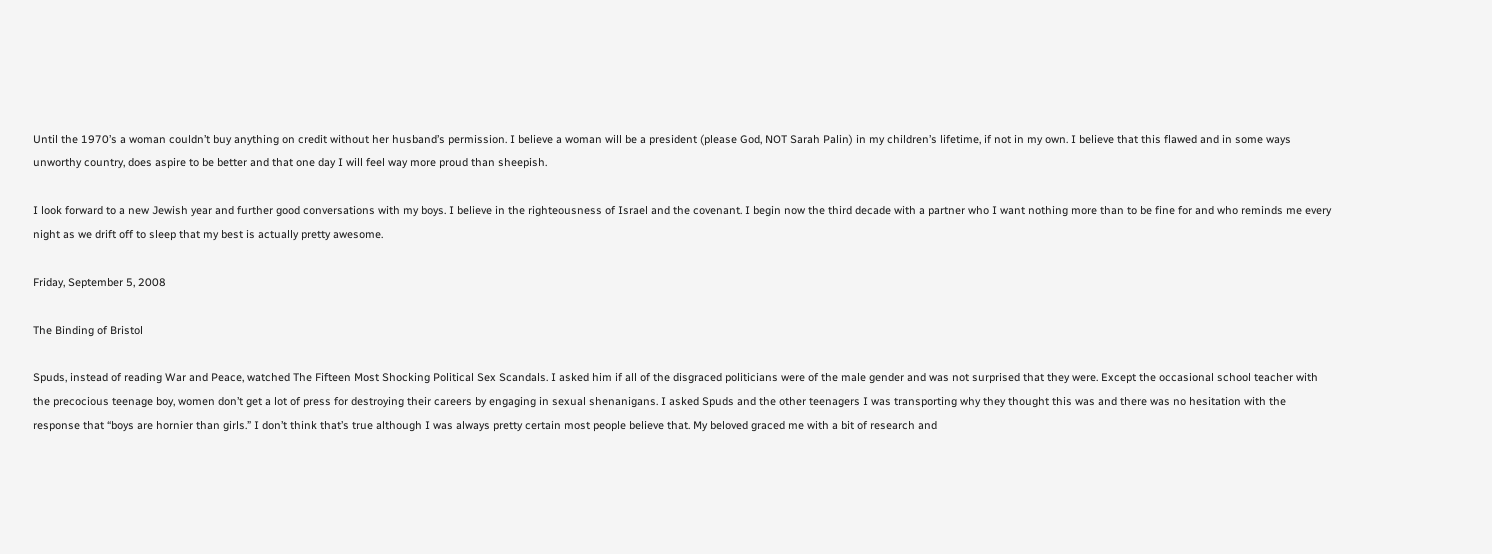Until the 1970’s a woman couldn’t buy anything on credit without her husband’s permission. I believe a woman will be a president (please God, NOT Sarah Palin) in my children’s lifetime, if not in my own. I believe that this flawed and in some ways unworthy country, does aspire to be better and that one day I will feel way more proud than sheepish.

I look forward to a new Jewish year and further good conversations with my boys. I believe in the righteousness of Israel and the covenant. I begin now the third decade with a partner who I want nothing more than to be fine for and who reminds me every night as we drift off to sleep that my best is actually pretty awesome.

Friday, September 5, 2008

The Binding of Bristol

Spuds, instead of reading War and Peace, watched The Fifteen Most Shocking Political Sex Scandals. I asked him if all of the disgraced politicians were of the male gender and was not surprised that they were. Except the occasional school teacher with the precocious teenage boy, women don’t get a lot of press for destroying their careers by engaging in sexual shenanigans. I asked Spuds and the other teenagers I was transporting why they thought this was and there was no hesitation with the response that “boys are hornier than girls.” I don’t think that’s true although I was always pretty certain most people believe that. My beloved graced me with a bit of research and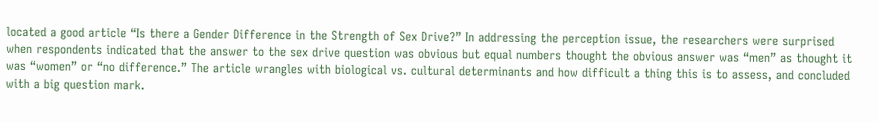located a good article “Is there a Gender Difference in the Strength of Sex Drive?” In addressing the perception issue, the researchers were surprised when respondents indicated that the answer to the sex drive question was obvious but equal numbers thought the obvious answer was “men” as thought it was “women” or “no difference.” The article wrangles with biological vs. cultural determinants and how difficult a thing this is to assess, and concluded with a big question mark.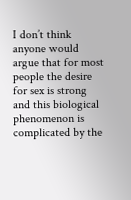I don’t think anyone would argue that for most people the desire for sex is strong and this biological phenomenon is complicated by the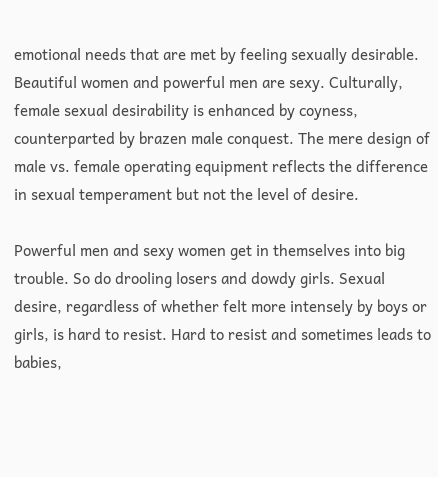emotional needs that are met by feeling sexually desirable. Beautiful women and powerful men are sexy. Culturally, female sexual desirability is enhanced by coyness, counterparted by brazen male conquest. The mere design of male vs. female operating equipment reflects the difference in sexual temperament but not the level of desire.

Powerful men and sexy women get in themselves into big trouble. So do drooling losers and dowdy girls. Sexual desire, regardless of whether felt more intensely by boys or girls, is hard to resist. Hard to resist and sometimes leads to babies,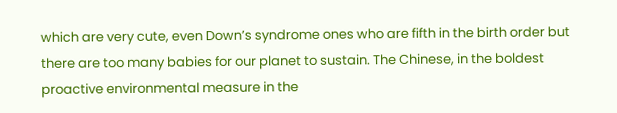which are very cute, even Down’s syndrome ones who are fifth in the birth order but there are too many babies for our planet to sustain. The Chinese, in the boldest proactive environmental measure in the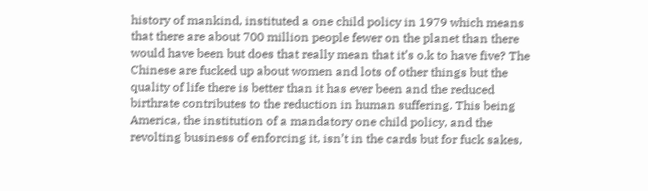history of mankind, instituted a one child policy in 1979 which means that there are about 700 million people fewer on the planet than there would have been but does that really mean that it’s o.k to have five? The Chinese are fucked up about women and lots of other things but the quality of life there is better than it has ever been and the reduced birthrate contributes to the reduction in human suffering. This being America, the institution of a mandatory one child policy, and the revolting business of enforcing it, isn’t in the cards but for fuck sakes,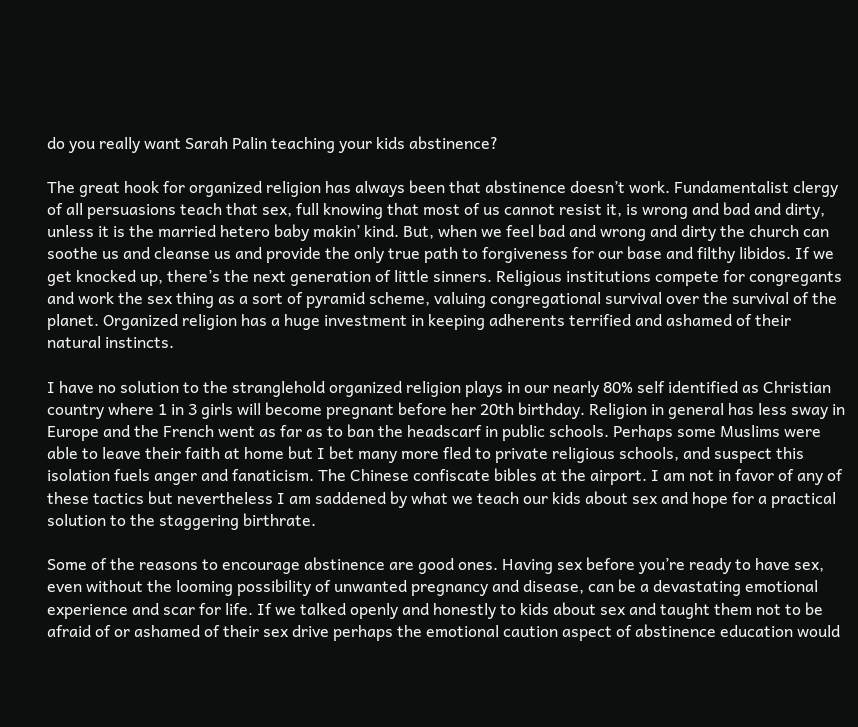do you really want Sarah Palin teaching your kids abstinence?

The great hook for organized religion has always been that abstinence doesn’t work. Fundamentalist clergy of all persuasions teach that sex, full knowing that most of us cannot resist it, is wrong and bad and dirty, unless it is the married hetero baby makin’ kind. But, when we feel bad and wrong and dirty the church can soothe us and cleanse us and provide the only true path to forgiveness for our base and filthy libidos. If we get knocked up, there’s the next generation of little sinners. Religious institutions compete for congregants and work the sex thing as a sort of pyramid scheme, valuing congregational survival over the survival of the planet. Organized religion has a huge investment in keeping adherents terrified and ashamed of their natural instincts.

I have no solution to the stranglehold organized religion plays in our nearly 80% self identified as Christian country where 1 in 3 girls will become pregnant before her 20th birthday. Religion in general has less sway in Europe and the French went as far as to ban the headscarf in public schools. Perhaps some Muslims were able to leave their faith at home but I bet many more fled to private religious schools, and suspect this isolation fuels anger and fanaticism. The Chinese confiscate bibles at the airport. I am not in favor of any of these tactics but nevertheless I am saddened by what we teach our kids about sex and hope for a practical solution to the staggering birthrate.

Some of the reasons to encourage abstinence are good ones. Having sex before you’re ready to have sex, even without the looming possibility of unwanted pregnancy and disease, can be a devastating emotional experience and scar for life. If we talked openly and honestly to kids about sex and taught them not to be afraid of or ashamed of their sex drive perhaps the emotional caution aspect of abstinence education would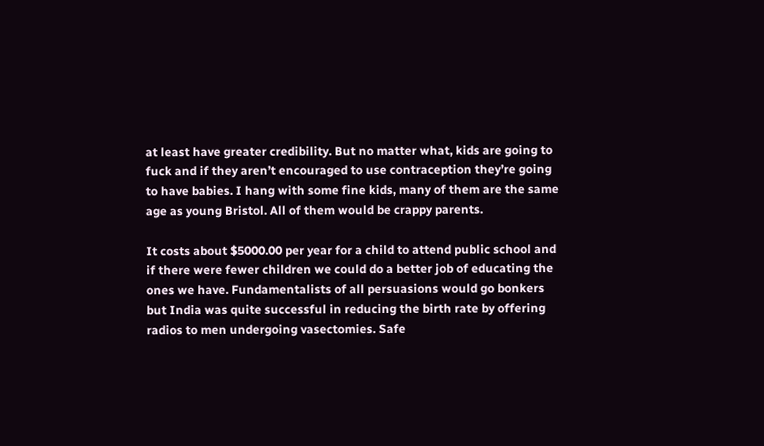at least have greater credibility. But no matter what, kids are going to fuck and if they aren’t encouraged to use contraception they’re going to have babies. I hang with some fine kids, many of them are the same age as young Bristol. All of them would be crappy parents.

It costs about $5000.00 per year for a child to attend public school and if there were fewer children we could do a better job of educating the ones we have. Fundamentalists of all persuasions would go bonkers but India was quite successful in reducing the birth rate by offering radios to men undergoing vasectomies. Safe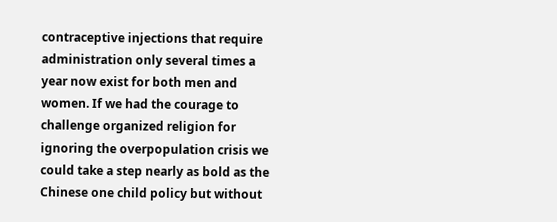contraceptive injections that require administration only several times a year now exist for both men and women. If we had the courage to challenge organized religion for ignoring the overpopulation crisis we could take a step nearly as bold as the Chinese one child policy but without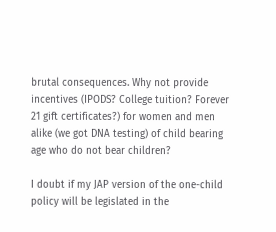brutal consequences. Why not provide incentives (IPODS? College tuition? Forever 21 gift certificates?) for women and men alike (we got DNA testing) of child bearing age who do not bear children?

I doubt if my JAP version of the one-child policy will be legislated in the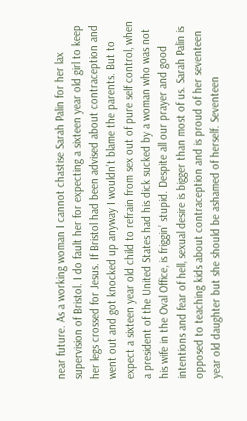near future. As a working woman I cannot chastise Sarah Palin for her lax supervision of Bristol. I do fault her for expecting a sixteen year old girl to keep her legs crossed for Jesus. If Bristol had been advised about contraception and went out and got knocked up anyway I wouldn’t blame the parents. But to expect a sixteen year old child to refrain from sex out of pure self control, when a president of the United States had his dick sucked by a woman who was not his wife in the Oval Office, is friggin’ stupid. Despite all our prayer and good intentions and fear of hell, sexual desire is bigger than most of us. Sarah Palin is opposed to teaching kids about contraception and is proud of her seventeen year old daughter but she should be ashamed of herself. Seventeen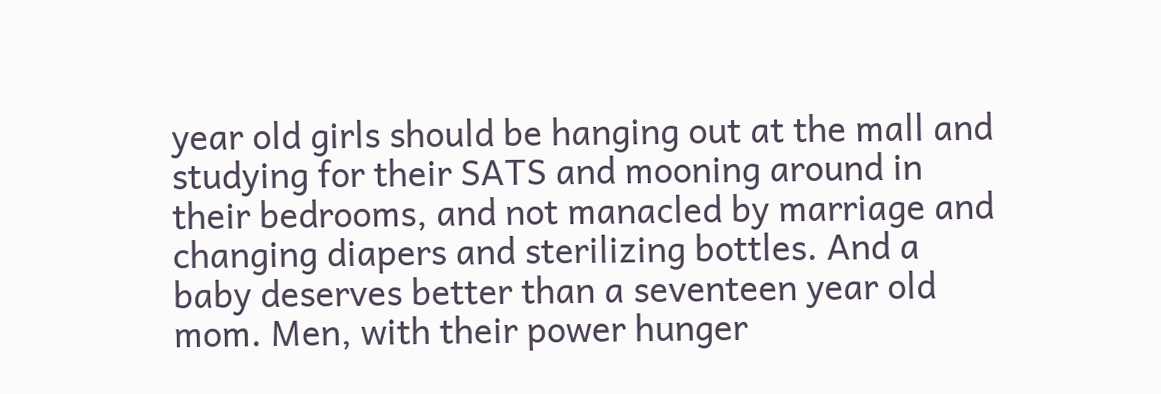year old girls should be hanging out at the mall and studying for their SATS and mooning around in their bedrooms, and not manacled by marriage and changing diapers and sterilizing bottles. And a baby deserves better than a seventeen year old mom. Men, with their power hunger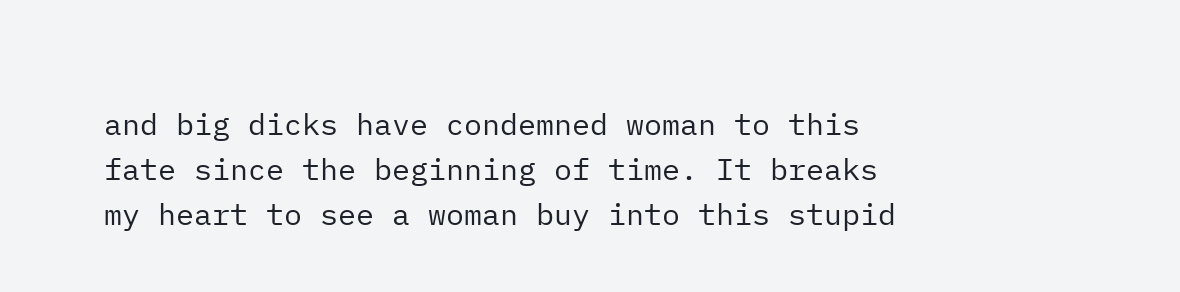and big dicks have condemned woman to this fate since the beginning of time. It breaks my heart to see a woman buy into this stupid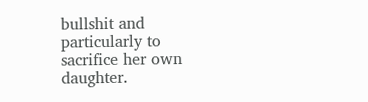bullshit and particularly to sacrifice her own daughter.